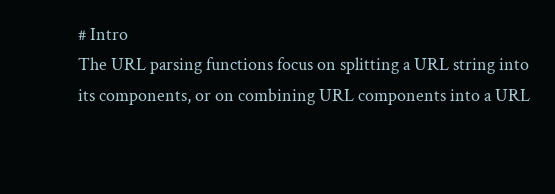# Intro
The URL parsing functions focus on splitting a URL string into its components, or on combining URL components into a URL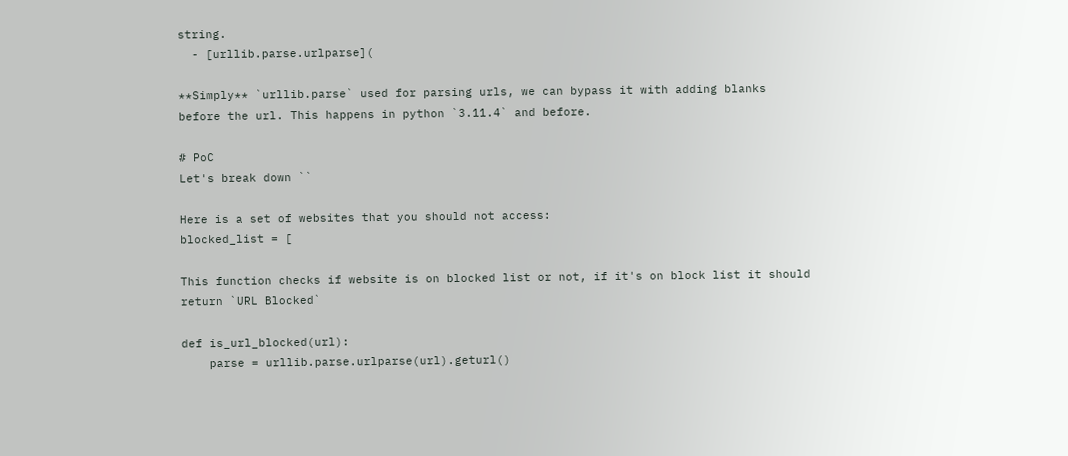string.
  - [urllib.parse.urlparse](

**Simply** `urllib.parse` used for parsing urls, we can bypass it with adding blanks before the url. This happens in python `3.11.4` and before.

# PoC
Let's break down ``

Here is a set of websites that you should not access:
blocked_list = [

This function checks if website is on blocked list or not, if it's on block list it should return `URL Blocked`

def is_url_blocked(url):
    parse = urllib.parse.urlparse(url).geturl()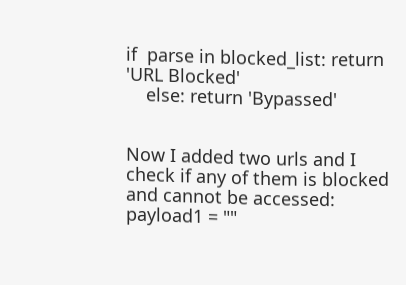if  parse in blocked_list: return 'URL Blocked'
    else: return 'Bypassed'


Now I added two urls and I check if any of them is blocked and cannot be accessed:
payload1 = ""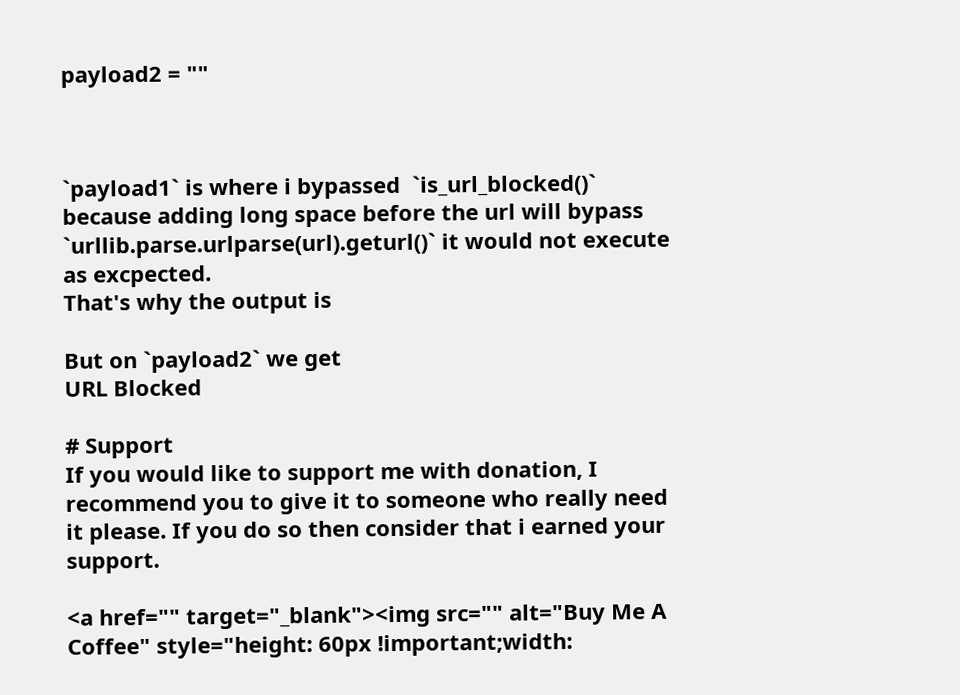payload2 = ""



`payload1` is where i bypassed  `is_url_blocked()` because adding long space before the url will bypass `urllib.parse.urlparse(url).geturl()` it would not execute as excpected.
That's why the output is

But on `payload2` we get
URL Blocked

# Support
If you would like to support me with donation, I recommend you to give it to someone who really need it please. If you do so then consider that i earned your support.

<a href="" target="_blank"><img src="" alt="Buy Me A Coffee" style="height: 60px !important;width: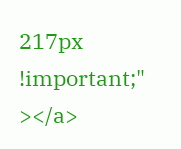217px !important;" ></a>